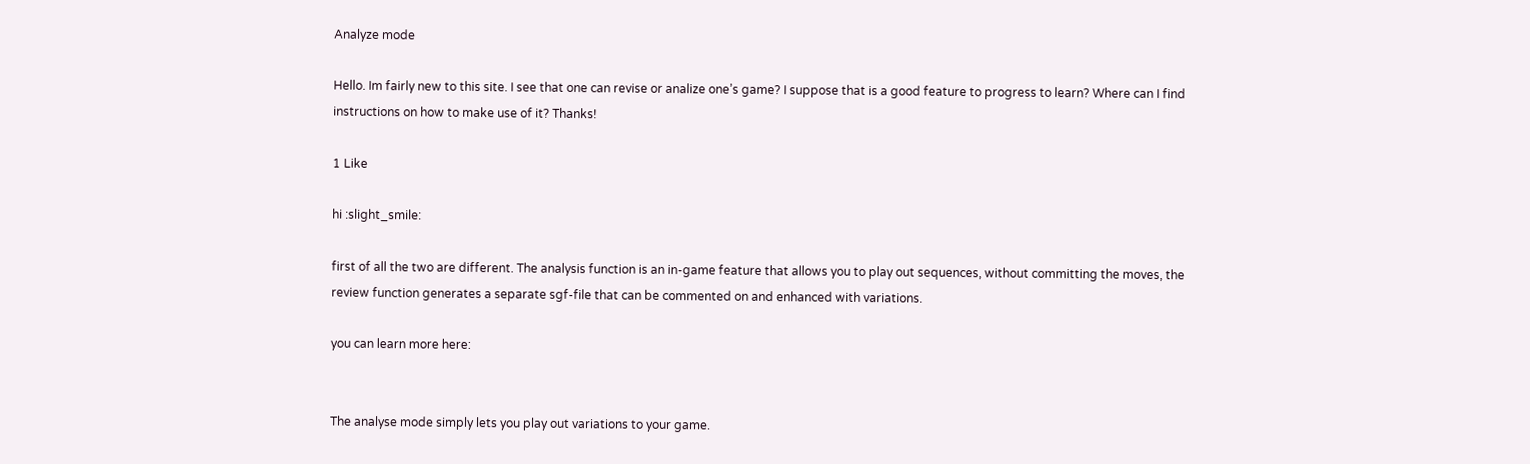Analyze mode

Hello. Im fairly new to this site. I see that one can revise or analize one’s game? I suppose that is a good feature to progress to learn? Where can I find instructions on how to make use of it? Thanks!

1 Like

hi :slight_smile:

first of all the two are different. The analysis function is an in-game feature that allows you to play out sequences, without committing the moves, the review function generates a separate sgf-file that can be commented on and enhanced with variations.

you can learn more here:


The analyse mode simply lets you play out variations to your game.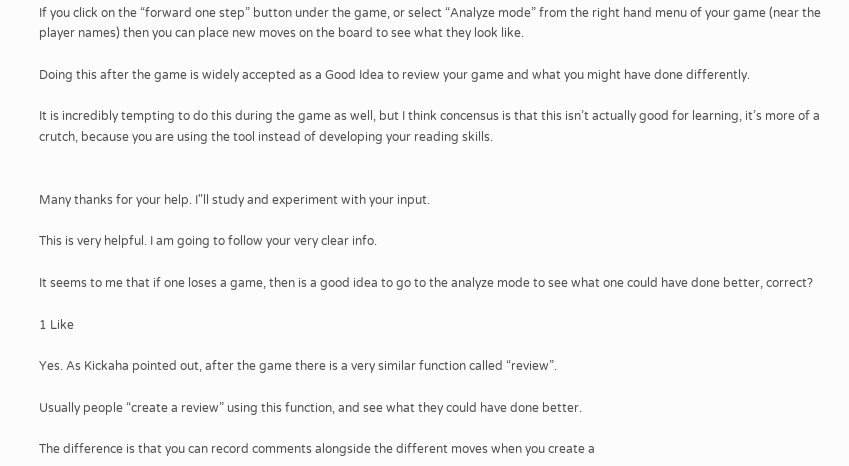If you click on the “forward one step” button under the game, or select “Analyze mode” from the right hand menu of your game (near the player names) then you can place new moves on the board to see what they look like.

Doing this after the game is widely accepted as a Good Idea to review your game and what you might have done differently.

It is incredibly tempting to do this during the game as well, but I think concensus is that this isn’t actually good for learning, it’s more of a crutch, because you are using the tool instead of developing your reading skills.


Many thanks for your help. I"ll study and experiment with your input.

This is very helpful. I am going to follow your very clear info.

It seems to me that if one loses a game, then is a good idea to go to the analyze mode to see what one could have done better, correct?

1 Like

Yes. As Kickaha pointed out, after the game there is a very similar function called “review”.

Usually people “create a review” using this function, and see what they could have done better.

The difference is that you can record comments alongside the different moves when you create a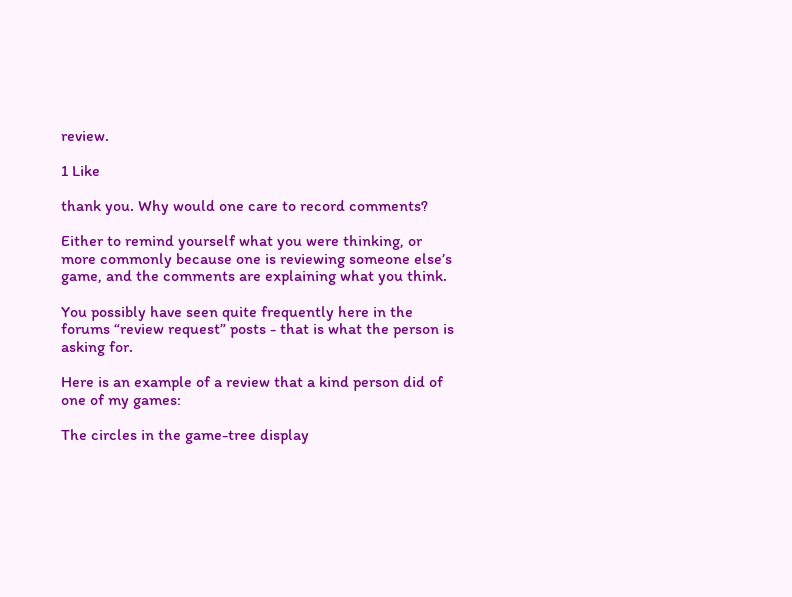review.

1 Like

thank you. Why would one care to record comments?

Either to remind yourself what you were thinking, or more commonly because one is reviewing someone else’s game, and the comments are explaining what you think.

You possibly have seen quite frequently here in the forums “review request” posts - that is what the person is asking for.

Here is an example of a review that a kind person did of one of my games:

The circles in the game-tree display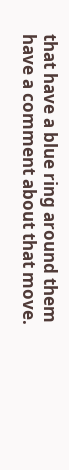that have a blue ring around them have a comment about that move.